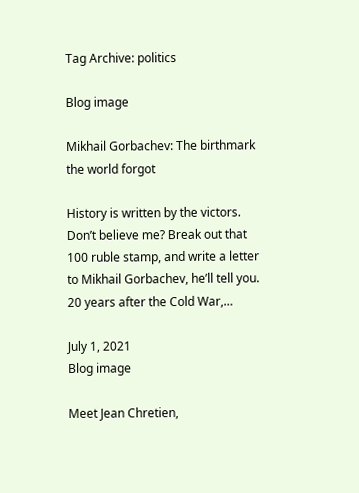Tag Archive: politics

Blog image

Mikhail Gorbachev: The birthmark the world forgot

History is written by the victors. Don’t believe me? Break out that 100 ruble stamp, and write a letter to Mikhail Gorbachev, he’ll tell you. 20 years after the Cold War,…

July 1, 2021
Blog image

Meet Jean Chretien,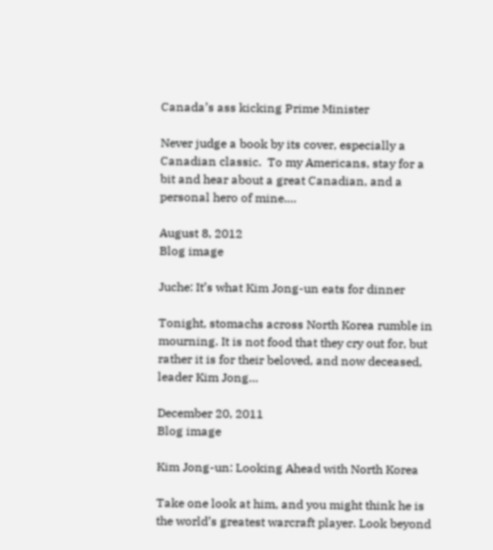Canada’s ass kicking Prime Minister

Never judge a book by its cover, especially a Canadian classic.  To my Americans, stay for a bit and hear about a great Canadian, and a personal hero of mine.…

August 8, 2012
Blog image

Juche: It’s what Kim Jong-un eats for dinner

Tonight, stomachs across North Korea rumble in mourning. It is not food that they cry out for, but rather it is for their beloved, and now deceased, leader Kim Jong…

December 20, 2011
Blog image

Kim Jong-un: Looking Ahead with North Korea

Take one look at him, and you might think he is the world’s greatest warcraft player. Look beyond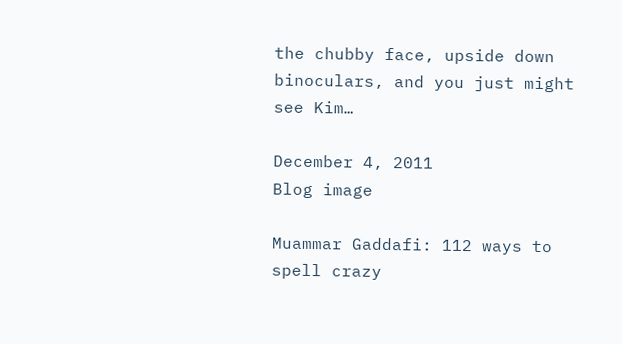the chubby face, upside down binoculars, and you just might see Kim…

December 4, 2011
Blog image

Muammar Gaddafi: 112 ways to spell crazy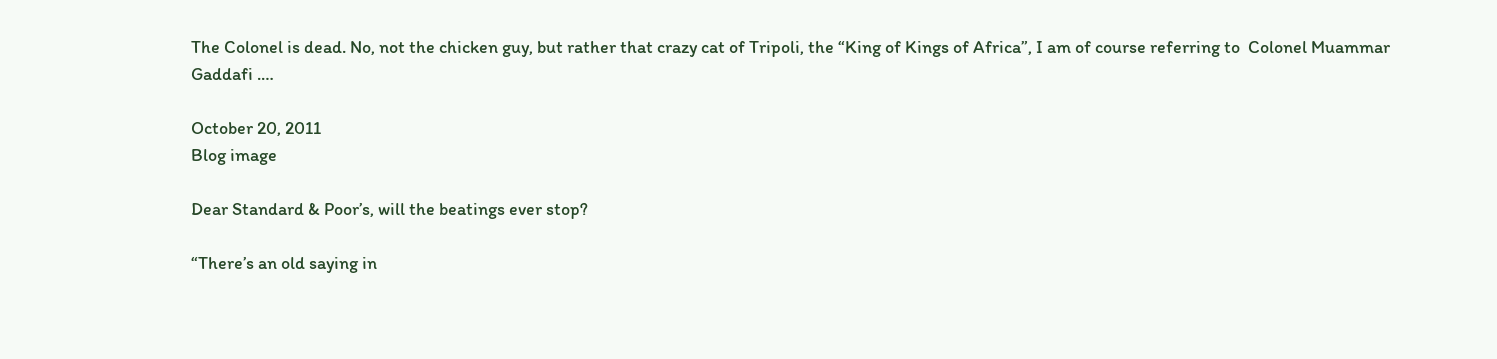The Colonel is dead. No, not the chicken guy, but rather that crazy cat of Tripoli, the “King of Kings of Africa”, I am of course referring to  Colonel Muammar Gaddafi .…

October 20, 2011
Blog image

Dear Standard & Poor’s, will the beatings ever stop?

“There’s an old saying in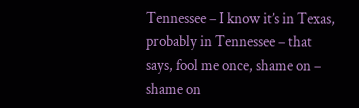Tennessee – I know it’s in Texas, probably in Tennessee – that says, fool me once, shame on – shame on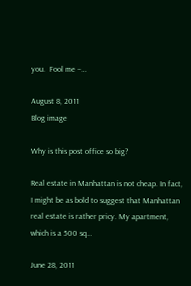you.  Fool me –…

August 8, 2011
Blog image

Why is this post office so big?

Real estate in Manhattan is not cheap. In fact, I might be as bold to suggest that Manhattan real estate is rather pricy. My apartment, which is a 500 sq…

June 28, 2011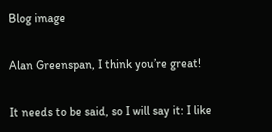Blog image

Alan Greenspan, I think you’re great!

It needs to be said, so I will say it: I like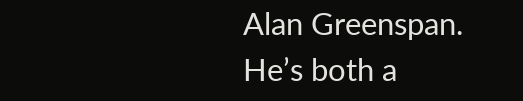Alan Greenspan. He’s both a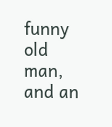funny old man, and an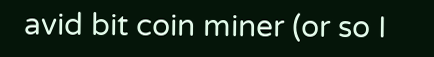avid bit coin miner (or so I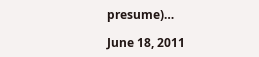presume)…

June 18, 2011